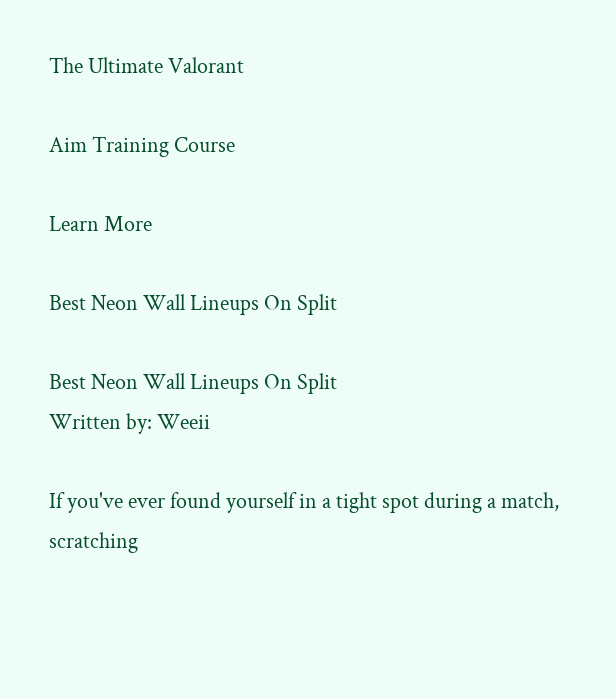The Ultimate Valorant

Aim Training Course

Learn More

Best Neon Wall Lineups On Split

Best Neon Wall Lineups On Split
Written by: Weeii

If you've ever found yourself in a tight spot during a match, scratching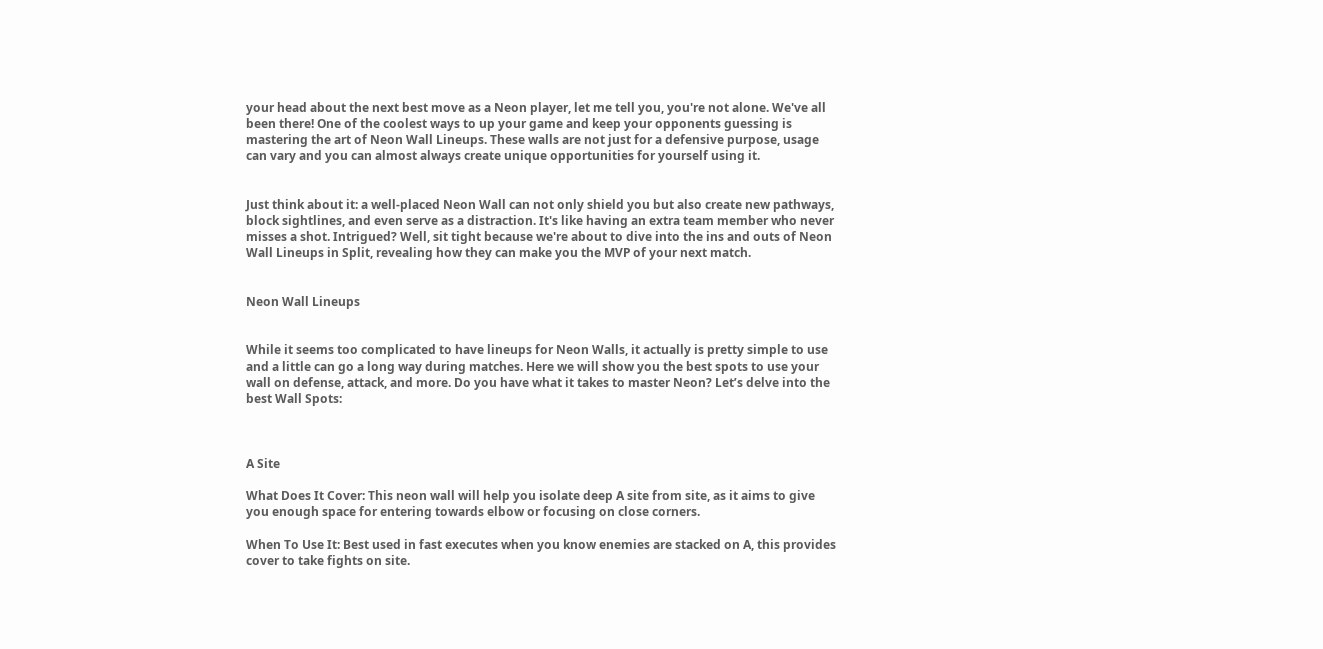your head about the next best move as a Neon player, let me tell you, you're not alone. We've all been there! One of the coolest ways to up your game and keep your opponents guessing is mastering the art of Neon Wall Lineups. These walls are not just for a defensive purpose, usage can vary and you can almost always create unique opportunities for yourself using it.


Just think about it: a well-placed Neon Wall can not only shield you but also create new pathways, block sightlines, and even serve as a distraction. It's like having an extra team member who never misses a shot. Intrigued? Well, sit tight because we're about to dive into the ins and outs of Neon Wall Lineups in Split, revealing how they can make you the MVP of your next match.


Neon Wall Lineups


While it seems too complicated to have lineups for Neon Walls, it actually is pretty simple to use and a little can go a long way during matches. Here we will show you the best spots to use your wall on defense, attack, and more. Do you have what it takes to master Neon? Let’s delve into the best Wall Spots:



A Site

What Does It Cover: This neon wall will help you isolate deep A site from site, as it aims to give you enough space for entering towards elbow or focusing on close corners.

When To Use It: Best used in fast executes when you know enemies are stacked on A, this provides cover to take fights on site.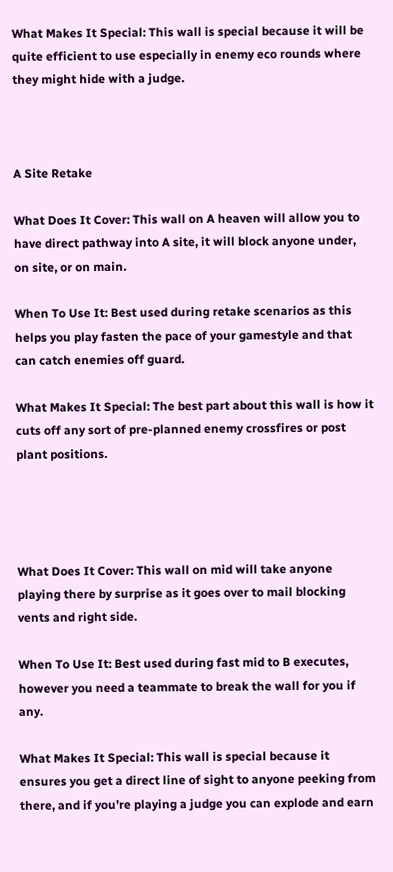What Makes It Special: This wall is special because it will be quite efficient to use especially in enemy eco rounds where they might hide with a judge.



A Site Retake

What Does It Cover: This wall on A heaven will allow you to have direct pathway into A site, it will block anyone under, on site, or on main.

When To Use It: Best used during retake scenarios as this helps you play fasten the pace of your gamestyle and that can catch enemies off guard.

What Makes It Special: The best part about this wall is how it cuts off any sort of pre-planned enemy crossfires or post plant positions.




What Does It Cover: This wall on mid will take anyone playing there by surprise as it goes over to mail blocking vents and right side.

When To Use It: Best used during fast mid to B executes, however you need a teammate to break the wall for you if any.

What Makes It Special: This wall is special because it ensures you get a direct line of sight to anyone peeking from there, and if you’re playing a judge you can explode and earn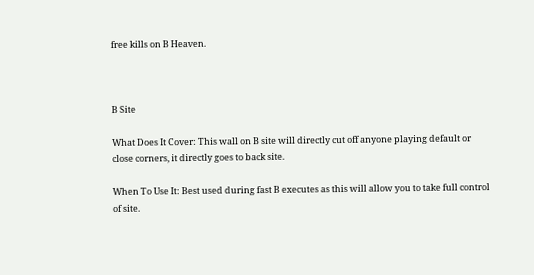free kills on B Heaven.



B Site

What Does It Cover: This wall on B site will directly cut off anyone playing default or close corners, it directly goes to back site.

When To Use It: Best used during fast B executes as this will allow you to take full control of site.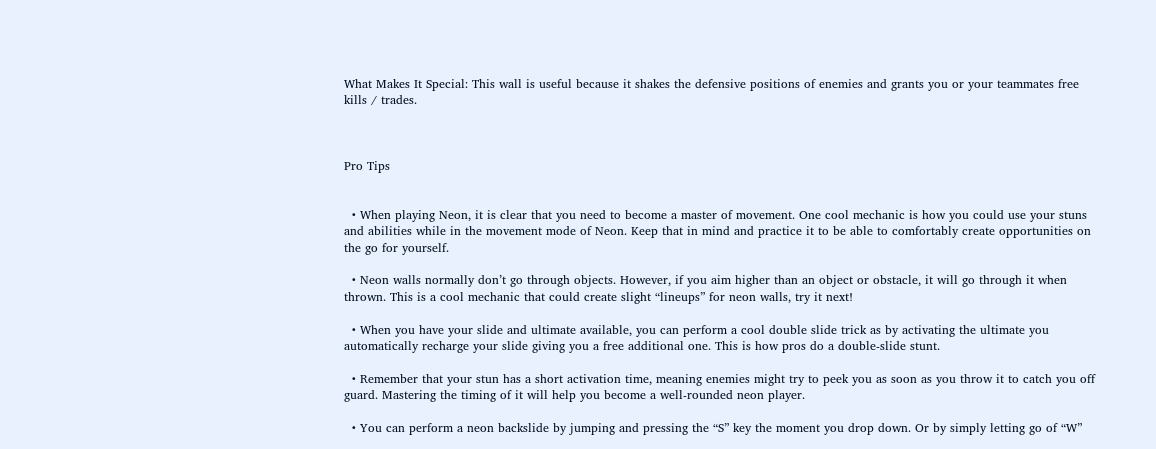What Makes It Special: This wall is useful because it shakes the defensive positions of enemies and grants you or your teammates free kills / trades.



Pro Tips


  • When playing Neon, it is clear that you need to become a master of movement. One cool mechanic is how you could use your stuns and abilities while in the movement mode of Neon. Keep that in mind and practice it to be able to comfortably create opportunities on the go for yourself.

  • Neon walls normally don’t go through objects. However, if you aim higher than an object or obstacle, it will go through it when thrown. This is a cool mechanic that could create slight “lineups” for neon walls, try it next!

  • When you have your slide and ultimate available, you can perform a cool double slide trick as by activating the ultimate you automatically recharge your slide giving you a free additional one. This is how pros do a double-slide stunt.

  • Remember that your stun has a short activation time, meaning enemies might try to peek you as soon as you throw it to catch you off guard. Mastering the timing of it will help you become a well-rounded neon player.

  • You can perform a neon backslide by jumping and pressing the “S” key the moment you drop down. Or by simply letting go of “W”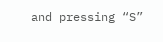and pressing “S”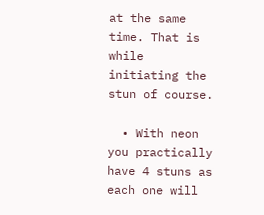at the same time. That is while initiating the stun of course.

  • With neon you practically have 4 stuns as each one will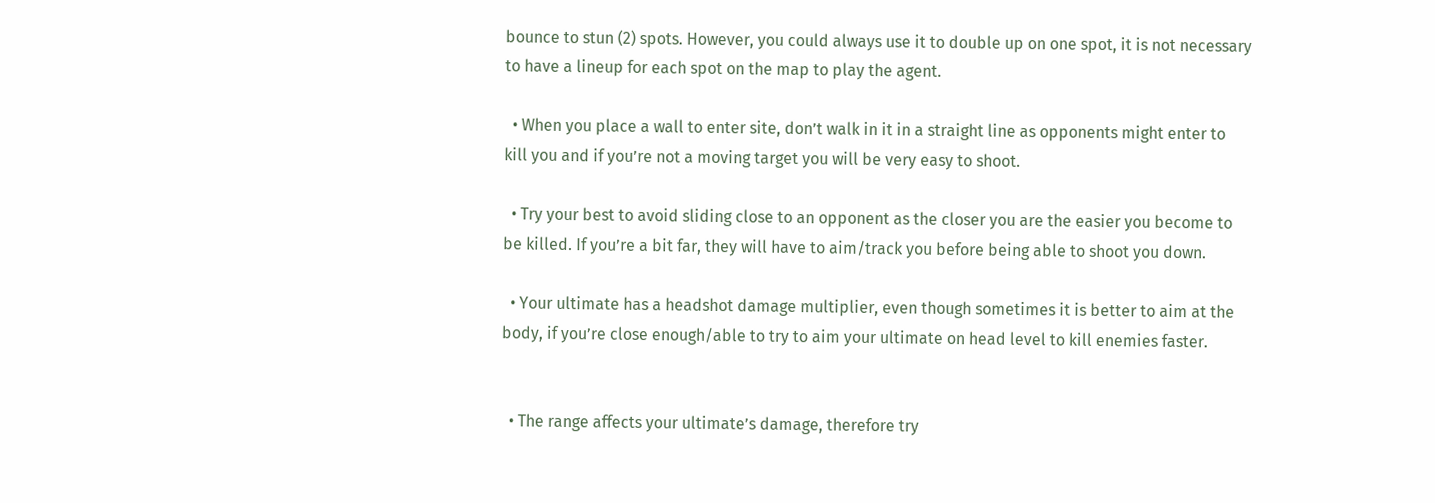bounce to stun (2) spots. However, you could always use it to double up on one spot, it is not necessary to have a lineup for each spot on the map to play the agent.

  • When you place a wall to enter site, don’t walk in it in a straight line as opponents might enter to kill you and if you’re not a moving target you will be very easy to shoot.

  • Try your best to avoid sliding close to an opponent as the closer you are the easier you become to be killed. If you’re a bit far, they will have to aim/track you before being able to shoot you down.

  • Your ultimate has a headshot damage multiplier, even though sometimes it is better to aim at the body, if you’re close enough/able to try to aim your ultimate on head level to kill enemies faster.


  • The range affects your ultimate’s damage, therefore try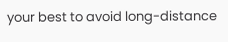your best to avoid long-distance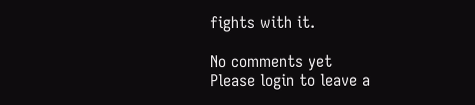fights with it.

No comments yet
Please login to leave a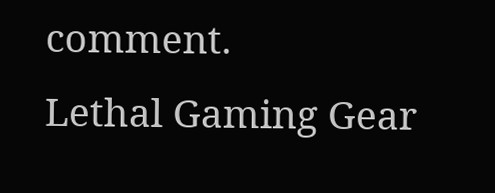comment.
Lethal Gaming Gear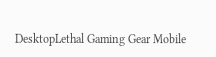DesktopLethal Gaming Gear Mobile